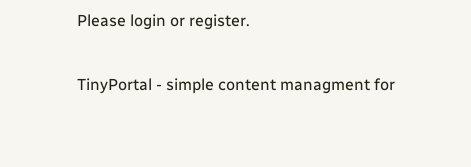Please login or register.

TinyPortal - simple content managment for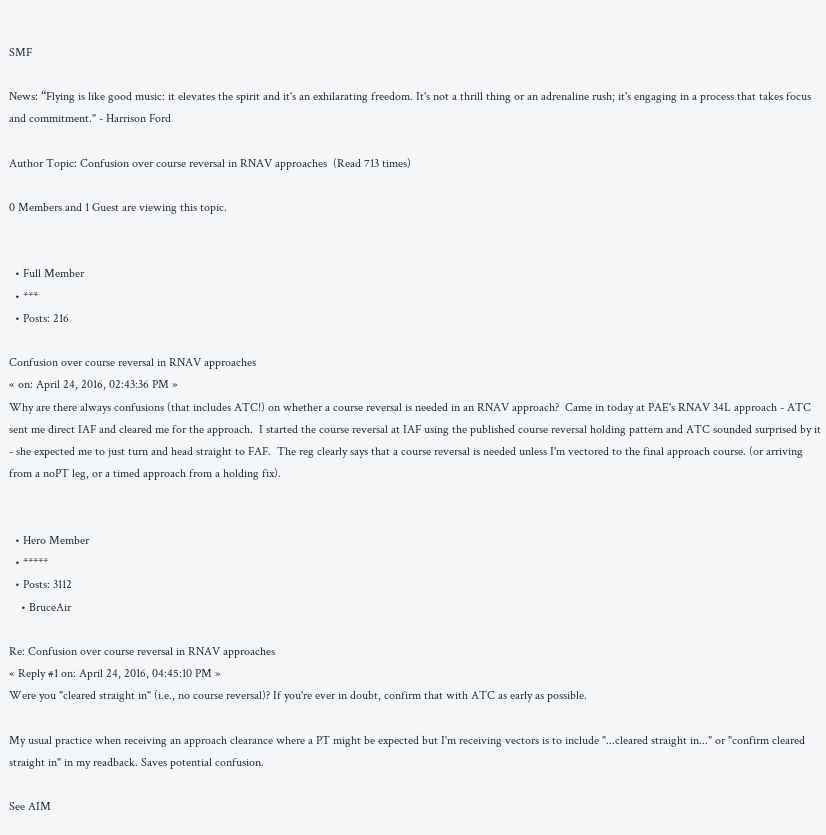SMF

News: “Flying is like good music: it elevates the spirit and it's an exhilarating freedom. It's not a thrill thing or an adrenaline rush; it's engaging in a process that takes focus and commitment." - Harrison Ford

Author Topic: Confusion over course reversal in RNAV approaches  (Read 713 times)

0 Members and 1 Guest are viewing this topic.


  • Full Member
  • ***
  • Posts: 216

Confusion over course reversal in RNAV approaches
« on: April 24, 2016, 02:43:36 PM »
Why are there always confusions (that includes ATC!) on whether a course reversal is needed in an RNAV approach?  Came in today at PAE's RNAV 34L approach - ATC sent me direct IAF and cleared me for the approach.  I started the course reversal at IAF using the published course reversal holding pattern and ATC sounded surprised by it - she expected me to just turn and head straight to FAF.  The reg clearly says that a course reversal is needed unless I'm vectored to the final approach course. (or arriving from a noPT leg, or a timed approach from a holding fix).


  • Hero Member
  • *****
  • Posts: 3112
    • BruceAir

Re: Confusion over course reversal in RNAV approaches
« Reply #1 on: April 24, 2016, 04:45:10 PM »
Were you "cleared straight in" (i.e., no course reversal)? If you're ever in doubt, confirm that with ATC as early as possible.

My usual practice when receiving an approach clearance where a PT might be expected but I'm receiving vectors is to include "...cleared straight in..." or "confirm cleared straight in" in my readback. Saves potential confusion.

See AIM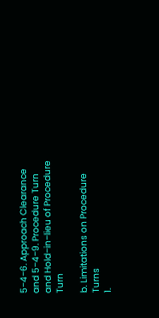5−4−6. Approach Clearance and 5−4−9. Procedure Turn and Hold−in−lieu of Procedure Turn

b. Limitations on Procedure Turns
1.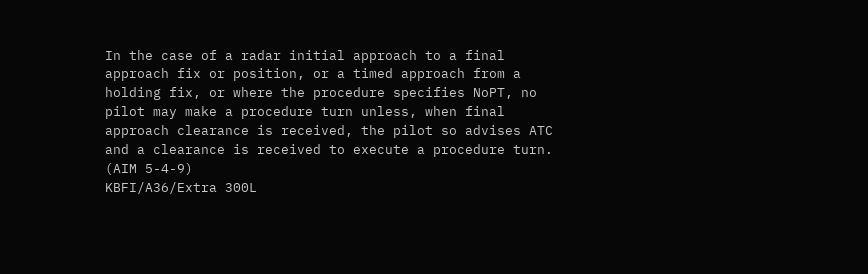In the case of a radar initial approach to a final approach fix or position, or a timed approach from a holding fix, or where the procedure specifies NoPT, no pilot may make a procedure turn unless, when final approach clearance is received, the pilot so advises ATC and a clearance is received to execute a procedure turn. (AIM 5-4-9)
KBFI/A36/Extra 300L